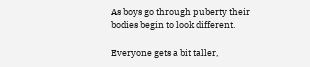As boys go through puberty their bodies begin to look different.

Everyone gets a bit taller,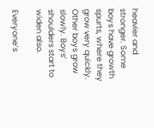heavier and stronger. Some boys have growth spurts, where they grow very quickly. Other boys grow slowly. Boys’ shoulders start to widen also.

Everyone’s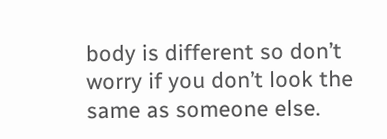body is different so don’t worry if you don’t look the same as someone else.